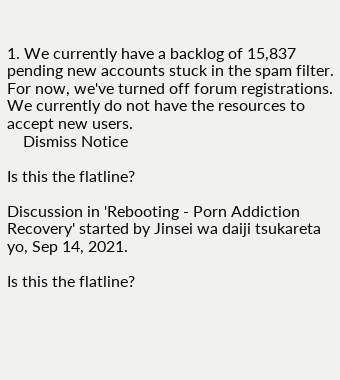1. We currently have a backlog of 15,837 pending new accounts stuck in the spam filter. For now, we've turned off forum registrations. We currently do not have the resources to accept new users.
    Dismiss Notice

Is this the flatline?

Discussion in 'Rebooting - Porn Addiction Recovery' started by Jinsei wa daiji tsukareta yo, Sep 14, 2021.

Is this the flatline?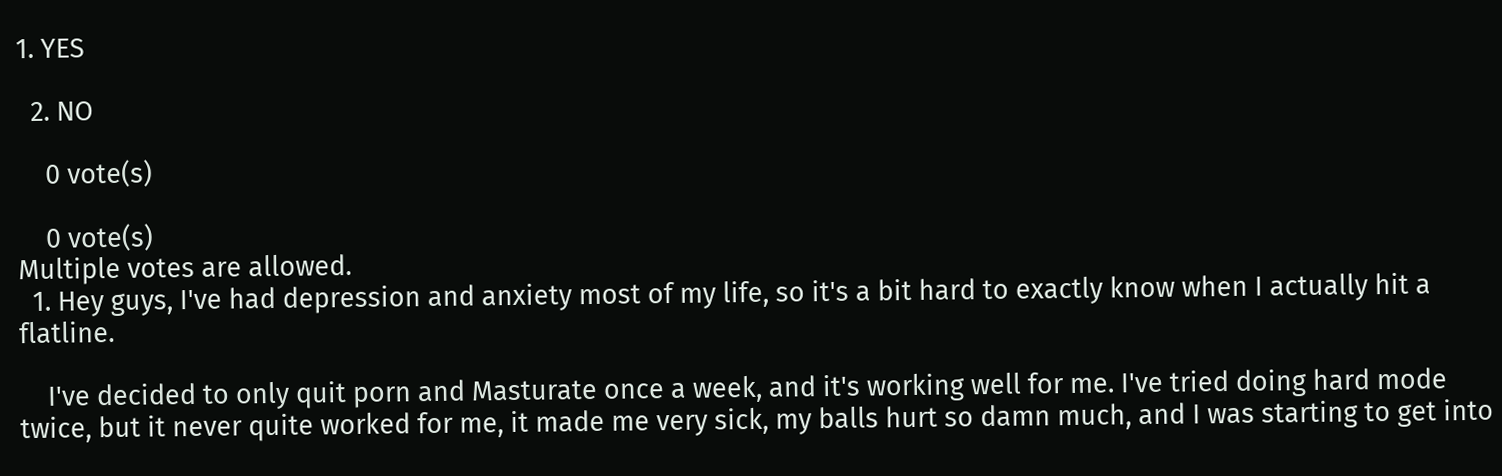1. YES

  2. NO

    0 vote(s)

    0 vote(s)
Multiple votes are allowed.
  1. Hey guys, I've had depression and anxiety most of my life, so it's a bit hard to exactly know when I actually hit a flatline.

    I've decided to only quit porn and Masturate once a week, and it's working well for me. I've tried doing hard mode twice, but it never quite worked for me, it made me very sick, my balls hurt so damn much, and I was starting to get into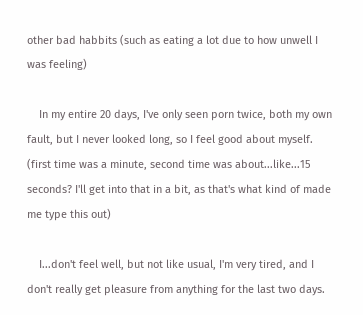other bad habbits (such as eating a lot due to how unwell I was feeling)

    In my entire 20 days, I've only seen porn twice, both my own fault, but I never looked long, so I feel good about myself. (first time was a minute, second time was about...like...15 seconds? I'll get into that in a bit, as that's what kind of made me type this out)

    I...don't feel well, but not like usual, I'm very tired, and I don't really get pleasure from anything for the last two days.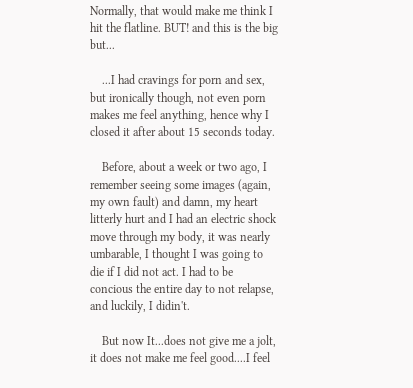Normally, that would make me think I hit the flatline. BUT! and this is the big but...

    ...I had cravings for porn and sex, but ironically though, not even porn makes me feel anything, hence why I closed it after about 15 seconds today.

    Before, about a week or two ago, I remember seeing some images (again, my own fault) and damn, my heart litterly hurt and I had an electric shock move through my body, it was nearly umbarable, I thought I was going to die if I did not act. I had to be concious the entire day to not relapse, and luckily, I didin't.

    But now It...does not give me a jolt, it does not make me feel good....I feel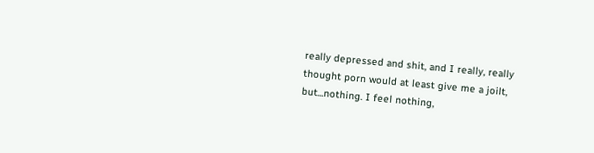really depressed and shit, and I really, really thought porn would at least give me a joilt, but...nothing. I feel nothing,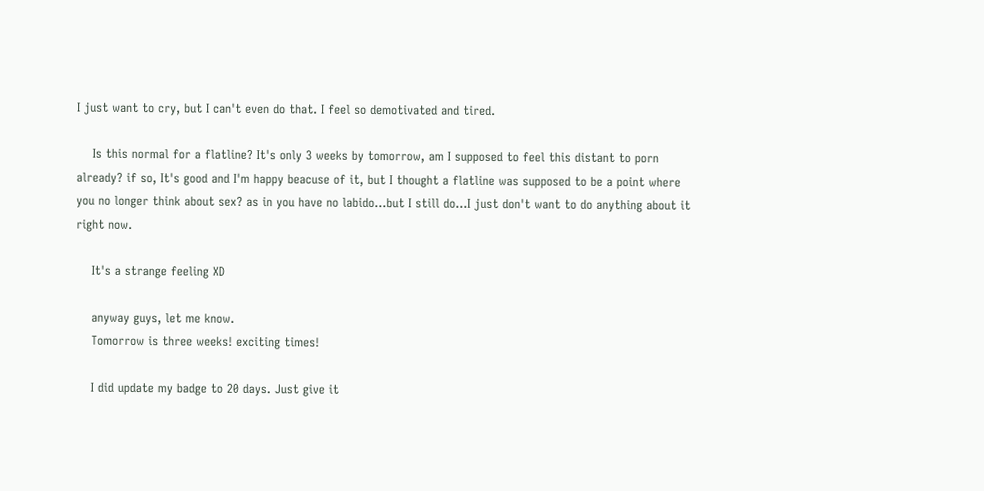I just want to cry, but I can't even do that. I feel so demotivated and tired.

    Is this normal for a flatline? It's only 3 weeks by tomorrow, am I supposed to feel this distant to porn already? if so, It's good and I'm happy beacuse of it, but I thought a flatline was supposed to be a point where you no longer think about sex? as in you have no labido...but I still do...I just don't want to do anything about it right now.

    It's a strange feeling XD

    anyway guys, let me know.
    Tomorrow is three weeks! exciting times!

    I did update my badge to 20 days. Just give it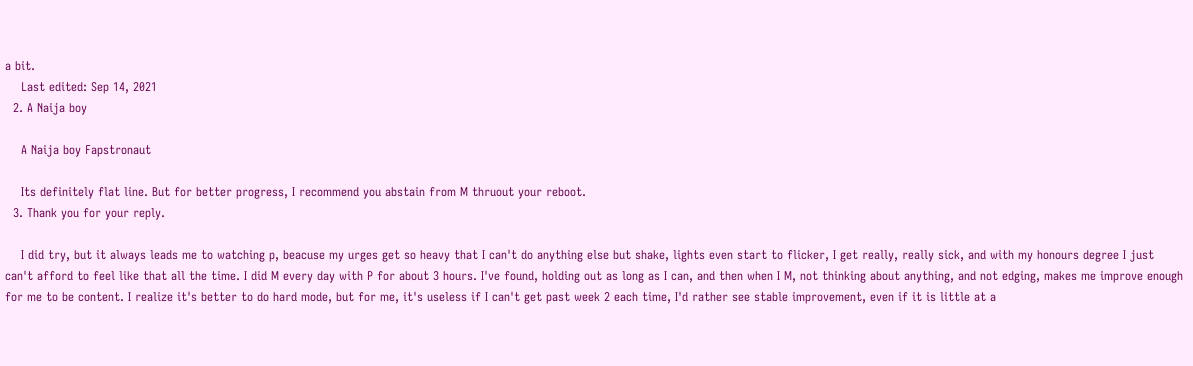a bit.
    Last edited: Sep 14, 2021
  2. A Naija boy

    A Naija boy Fapstronaut

    Its definitely flat line. But for better progress, I recommend you abstain from M thruout your reboot.
  3. Thank you for your reply.

    I did try, but it always leads me to watching p, beacuse my urges get so heavy that I can't do anything else but shake, lights even start to flicker, I get really, really sick, and with my honours degree I just can't afford to feel like that all the time. I did M every day with P for about 3 hours. I've found, holding out as long as I can, and then when I M, not thinking about anything, and not edging, makes me improve enough for me to be content. I realize it's better to do hard mode, but for me, it's useless if I can't get past week 2 each time, I'd rather see stable improvement, even if it is little at a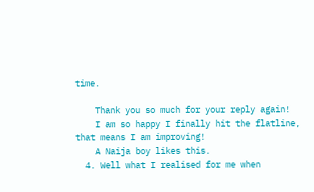time.

    Thank you so much for your reply again!
    I am so happy I finally hit the flatline, that means I am improving!
    A Naija boy likes this.
  4. Well what I realised for me when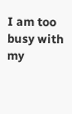I am too busy with my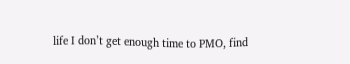life I don’t get enough time to PMO, find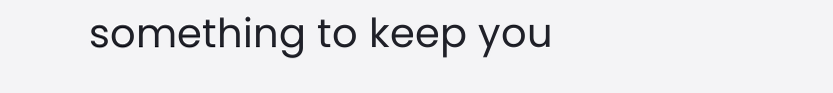something to keep you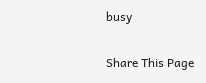busy

Share This Page